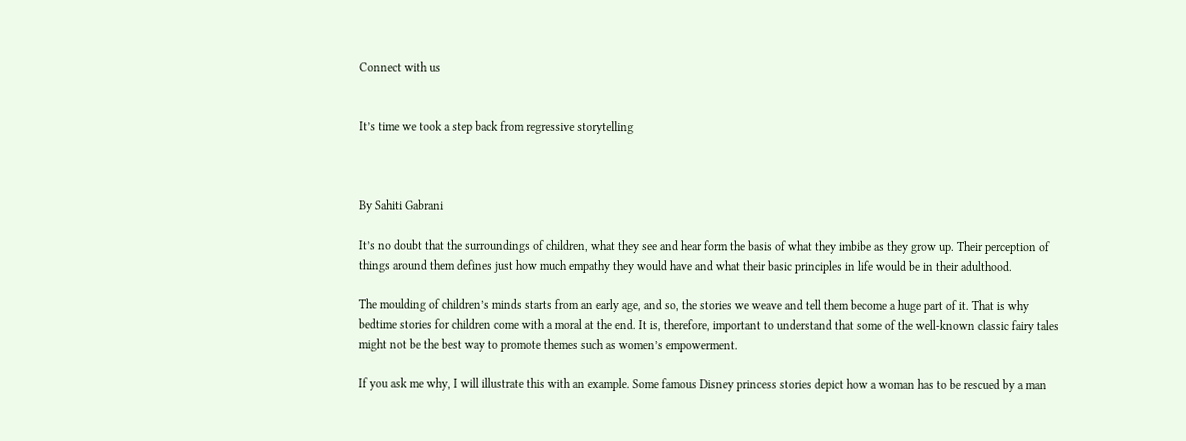Connect with us


It’s time we took a step back from regressive storytelling



By Sahiti Gabrani

It’s no doubt that the surroundings of children, what they see and hear form the basis of what they imbibe as they grow up. Their perception of things around them defines just how much empathy they would have and what their basic principles in life would be in their adulthood.

The moulding of children’s minds starts from an early age, and so, the stories we weave and tell them become a huge part of it. That is why bedtime stories for children come with a moral at the end. It is, therefore, important to understand that some of the well-known classic fairy tales might not be the best way to promote themes such as women’s empowerment.

If you ask me why, I will illustrate this with an example. Some famous Disney princess stories depict how a woman has to be rescued by a man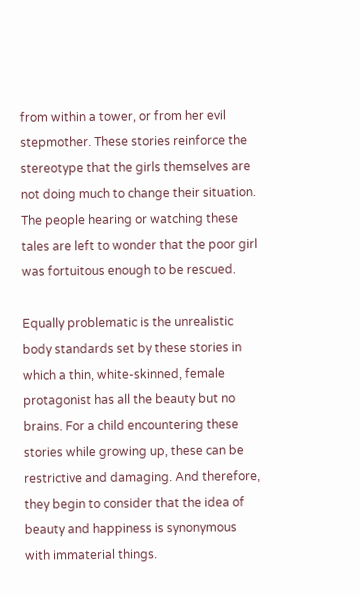from within a tower, or from her evil stepmother. These stories reinforce the stereotype that the girls themselves are not doing much to change their situation. The people hearing or watching these tales are left to wonder that the poor girl was fortuitous enough to be rescued.

Equally problematic is the unrealistic body standards set by these stories in which a thin, white-skinned, female protagonist has all the beauty but no brains. For a child encountering these stories while growing up, these can be restrictive and damaging. And therefore, they begin to consider that the idea of beauty and happiness is synonymous with immaterial things.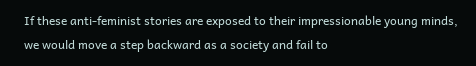If these anti-feminist stories are exposed to their impressionable young minds, we would move a step backward as a society and fail to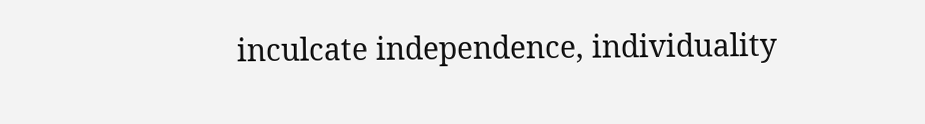inculcate independence, individuality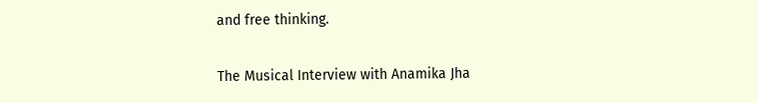and free thinking.

The Musical Interview with Anamika Jha